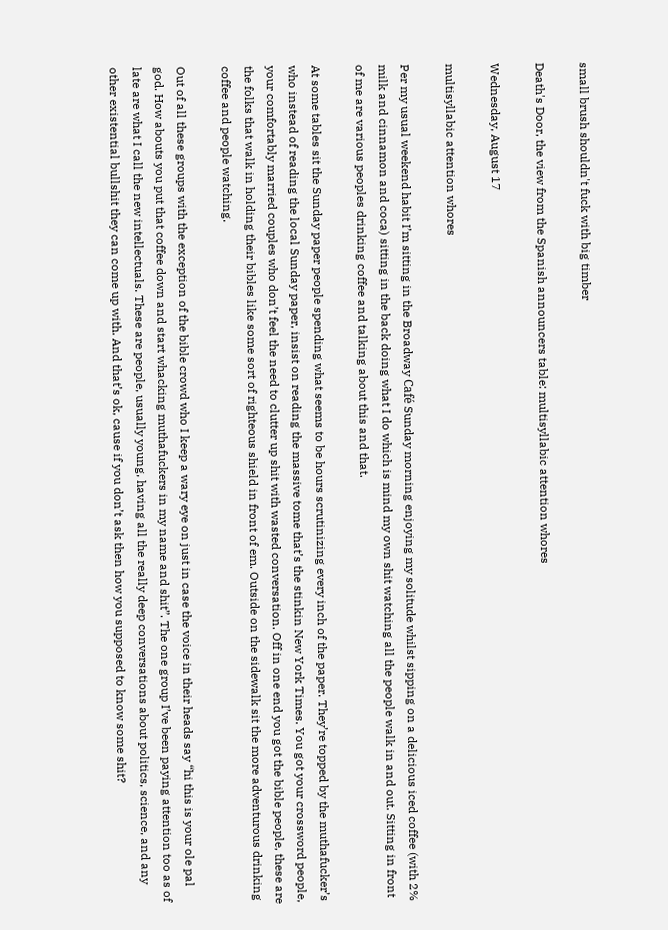small brush shouldn't fuck with big timber

Death's Door, the view from the Spanish announcers table: multisyllabic attention whores

Wednesday, August 17

multisyllabic attention whores

Per my usual weekend habit I’m sitting in the Broadway Café Sunday morning enjoying my solitude whilst sipping on a delicious iced coffee (with 2% milk and cinnamon and coca) sitting in the back doing what I do which is mind my own shit watching all the people walk in and out. Sitting in front of me are various peoples drinking coffee and talking about this and that.

At some tables sit the Sunday paper people spending what seems to be hours scrutinizing every inch of the paper. They’re topped by the muthafucker’s who instead of reading the local Sunday paper, insist on reading the massive tome that’s the stinkin New York Times. You got your crossword people, your comfortably married couples who don’t feel the need to clutter up shit with wasted conversation. Off in one end you got the bible people, these are the folks that walk in holding their bibles like some sort of righteous shield in front of em. Outside on the sidewalk sit the more adventurous drinking coffee and people watching.

Out of all these groups with the exception of the bible crowd who I keep a wary eye on just in case the voice in their heads say “hi this is your ole pal god. How abouts you put that coffee down and start whacking muthafuckers in my name and shit”. The one group I’ve been paying attention too as of late are what I call the new intellectuals. These are people, usually young, having all the really deep conversations about politics, science, and any other existential bullshit they can come up with. And that’s ok, cause if you don’t ask then how you supposed to know some shit?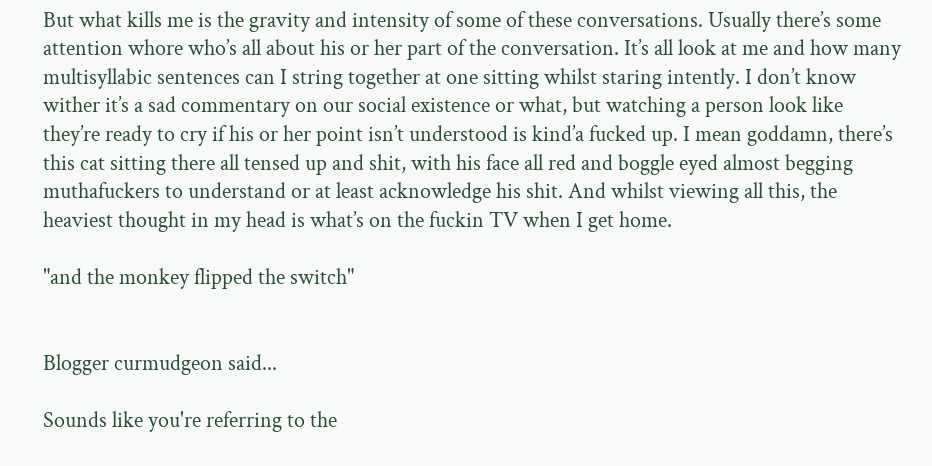But what kills me is the gravity and intensity of some of these conversations. Usually there’s some attention whore who’s all about his or her part of the conversation. It’s all look at me and how many multisyllabic sentences can I string together at one sitting whilst staring intently. I don’t know wither it’s a sad commentary on our social existence or what, but watching a person look like they’re ready to cry if his or her point isn’t understood is kind’a fucked up. I mean goddamn, there’s this cat sitting there all tensed up and shit, with his face all red and boggle eyed almost begging muthafuckers to understand or at least acknowledge his shit. And whilst viewing all this, the heaviest thought in my head is what’s on the fuckin TV when I get home.

"and the monkey flipped the switch"


Blogger curmudgeon said...

Sounds like you're referring to the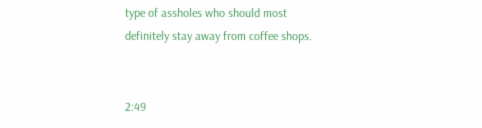type of assholes who should most definitely stay away from coffee shops.


2:49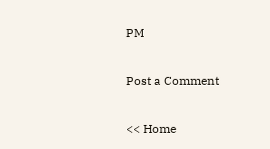PM

Post a Comment

<< Home